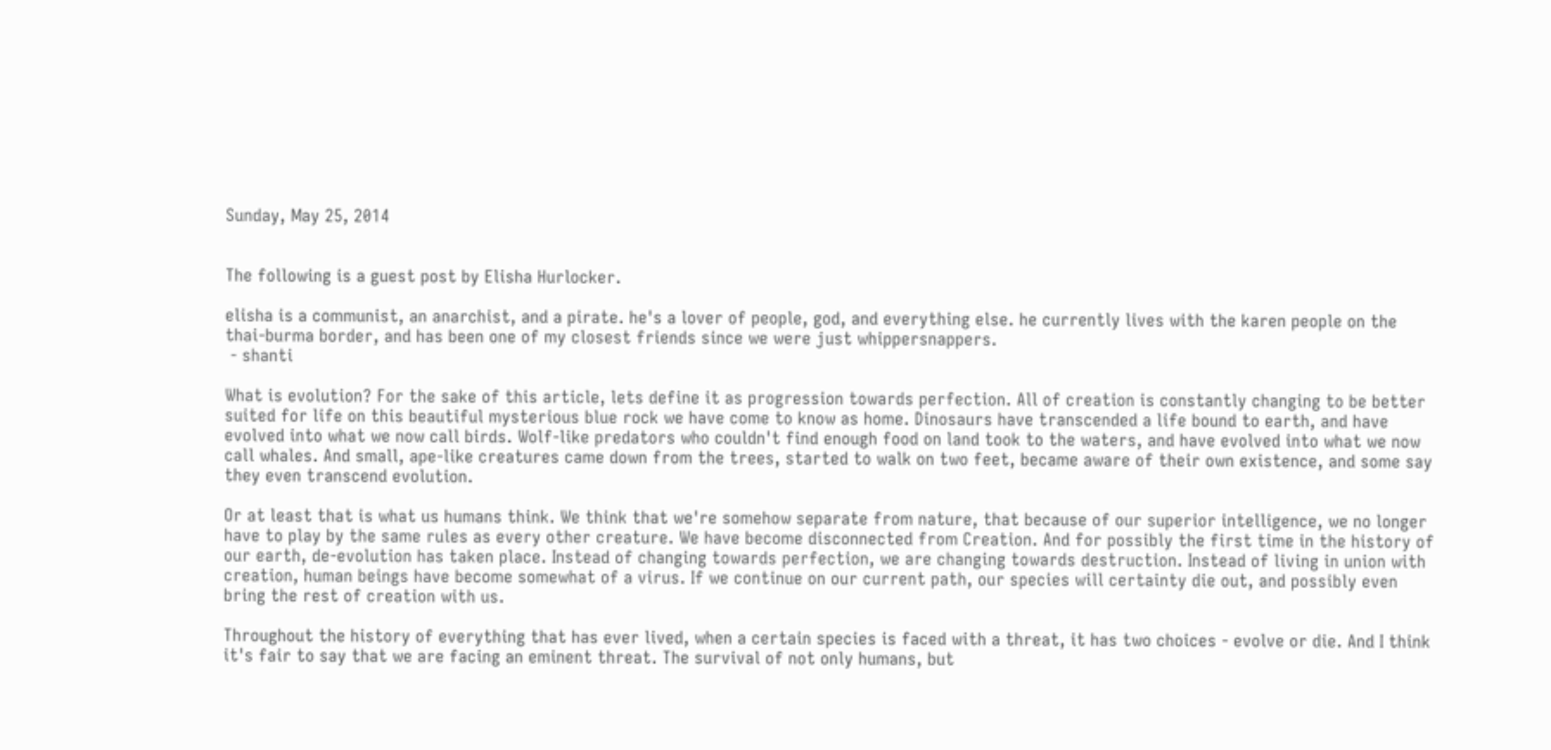Sunday, May 25, 2014


The following is a guest post by Elisha Hurlocker.

elisha is a communist, an anarchist, and a pirate. he's a lover of people, god, and everything else. he currently lives with the karen people on the thai-burma border, and has been one of my closest friends since we were just whippersnappers.
 - shanti

What is evolution? For the sake of this article, lets define it as progression towards perfection. All of creation is constantly changing to be better suited for life on this beautiful mysterious blue rock we have come to know as home. Dinosaurs have transcended a life bound to earth, and have evolved into what we now call birds. Wolf-like predators who couldn't find enough food on land took to the waters, and have evolved into what we now call whales. And small, ape-like creatures came down from the trees, started to walk on two feet, became aware of their own existence, and some say they even transcend evolution.

Or at least that is what us humans think. We think that we're somehow separate from nature, that because of our superior intelligence, we no longer have to play by the same rules as every other creature. We have become disconnected from Creation. And for possibly the first time in the history of our earth, de-evolution has taken place. Instead of changing towards perfection, we are changing towards destruction. Instead of living in union with creation, human beings have become somewhat of a virus. If we continue on our current path, our species will certainty die out, and possibly even bring the rest of creation with us.

Throughout the history of everything that has ever lived, when a certain species is faced with a threat, it has two choices - evolve or die. And I think it's fair to say that we are facing an eminent threat. The survival of not only humans, but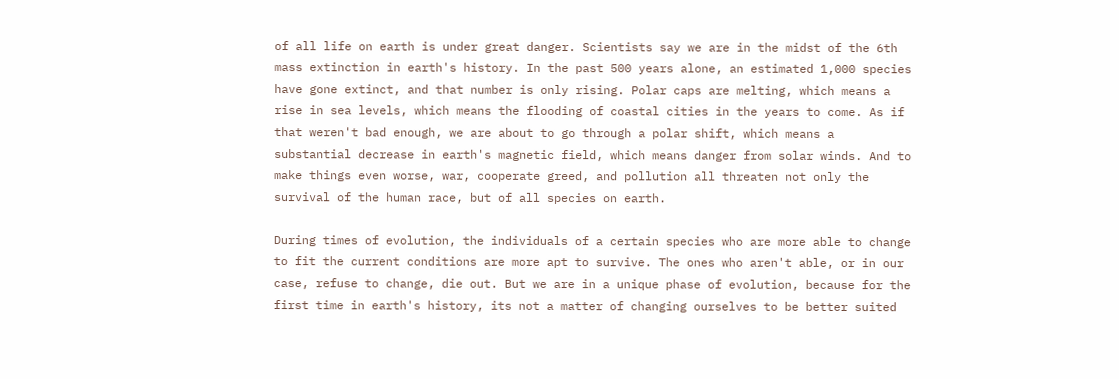of all life on earth is under great danger. Scientists say we are in the midst of the 6th mass extinction in earth's history. In the past 500 years alone, an estimated 1,000 species have gone extinct, and that number is only rising. Polar caps are melting, which means a rise in sea levels, which means the flooding of coastal cities in the years to come. As if that weren't bad enough, we are about to go through a polar shift, which means a substantial decrease in earth's magnetic field, which means danger from solar winds. And to make things even worse, war, cooperate greed, and pollution all threaten not only the survival of the human race, but of all species on earth.

During times of evolution, the individuals of a certain species who are more able to change to fit the current conditions are more apt to survive. The ones who aren't able, or in our case, refuse to change, die out. But we are in a unique phase of evolution, because for the first time in earth's history, its not a matter of changing ourselves to be better suited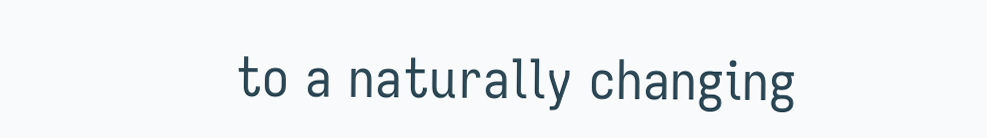to a naturally changing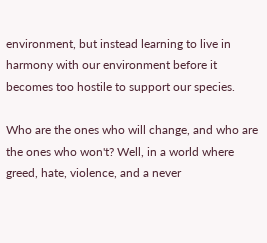environment, but instead learning to live in harmony with our environment before it becomes too hostile to support our species.

Who are the ones who will change, and who are the ones who won't? Well, in a world where greed, hate, violence, and a never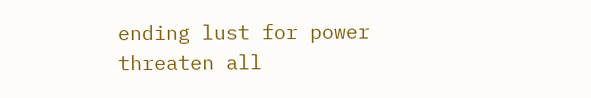ending lust for power threaten all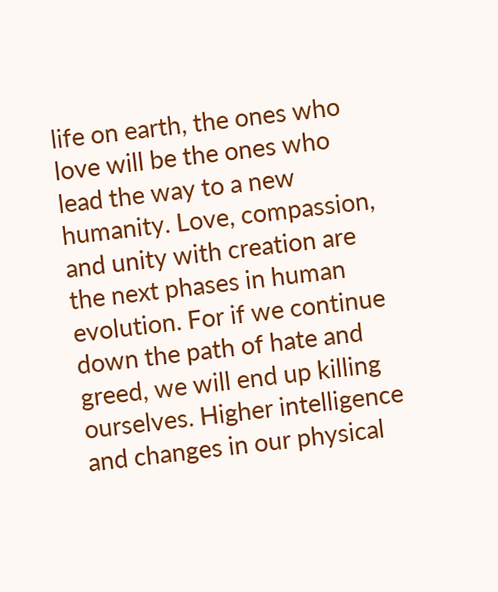life on earth, the ones who love will be the ones who lead the way to a new humanity. Love, compassion, and unity with creation are the next phases in human evolution. For if we continue down the path of hate and greed, we will end up killing ourselves. Higher intelligence and changes in our physical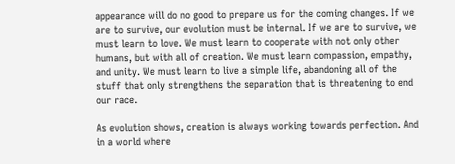appearance will do no good to prepare us for the coming changes. If we are to survive, our evolution must be internal. If we are to survive, we must learn to love. We must learn to cooperate with not only other humans, but with all of creation. We must learn compassion, empathy, and unity. We must learn to live a simple life, abandoning all of the stuff that only strengthens the separation that is threatening to end our race.

As evolution shows, creation is always working towards perfection. And in a world where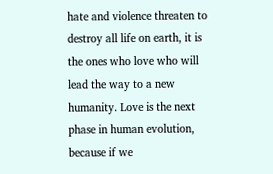hate and violence threaten to destroy all life on earth, it is the ones who love who will lead the way to a new humanity. Love is the next phase in human evolution, because if we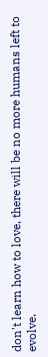don't learn how to love, there will be no more humans left to evolve.